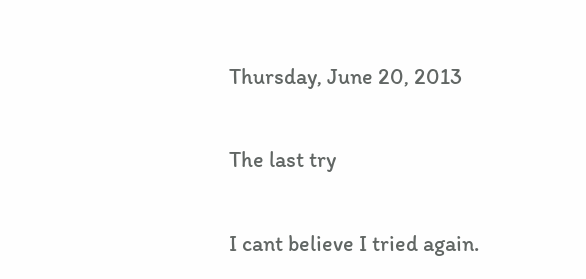Thursday, June 20, 2013

The last try

I cant believe I tried again.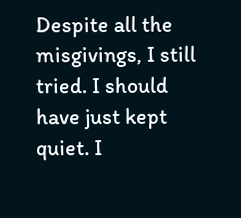Despite all the misgivings, I still tried. I should have just kept quiet. I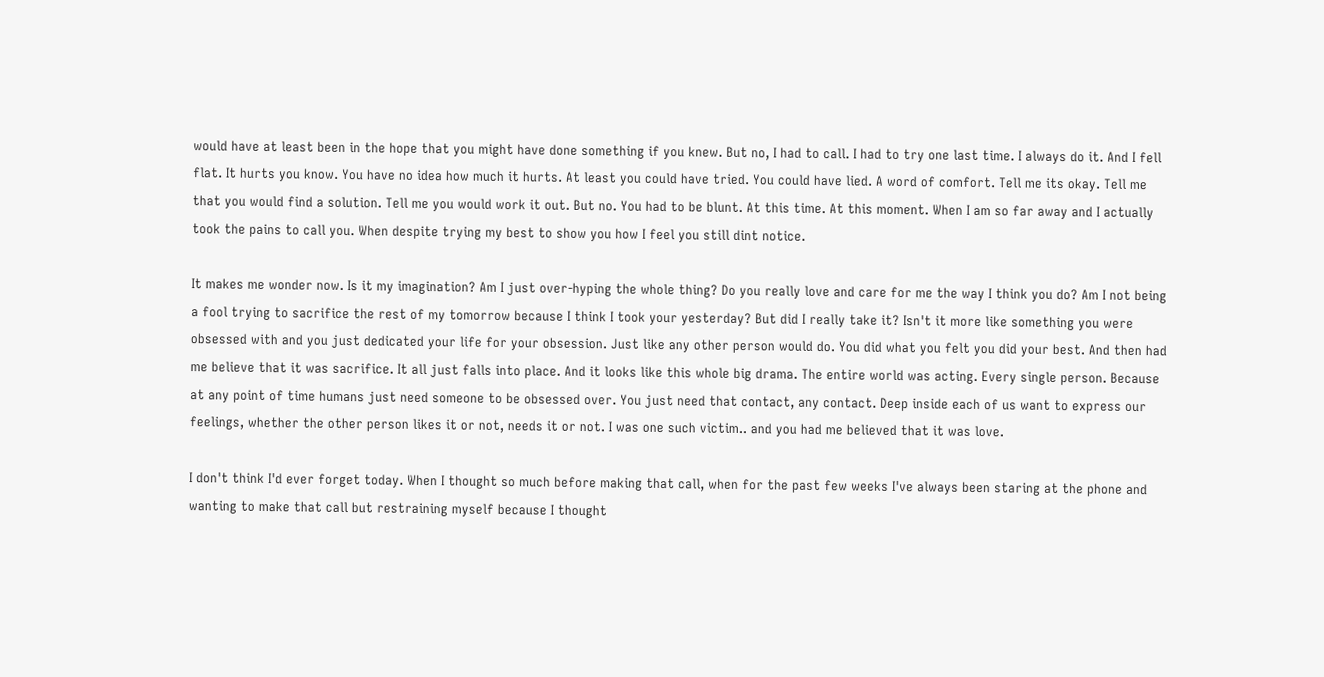would have at least been in the hope that you might have done something if you knew. But no, I had to call. I had to try one last time. I always do it. And I fell flat. It hurts you know. You have no idea how much it hurts. At least you could have tried. You could have lied. A word of comfort. Tell me its okay. Tell me that you would find a solution. Tell me you would work it out. But no. You had to be blunt. At this time. At this moment. When I am so far away and I actually took the pains to call you. When despite trying my best to show you how I feel you still dint notice.

It makes me wonder now. Is it my imagination? Am I just over-hyping the whole thing? Do you really love and care for me the way I think you do? Am I not being a fool trying to sacrifice the rest of my tomorrow because I think I took your yesterday? But did I really take it? Isn't it more like something you were obsessed with and you just dedicated your life for your obsession. Just like any other person would do. You did what you felt you did your best. And then had me believe that it was sacrifice. It all just falls into place. And it looks like this whole big drama. The entire world was acting. Every single person. Because at any point of time humans just need someone to be obsessed over. You just need that contact, any contact. Deep inside each of us want to express our feelings, whether the other person likes it or not, needs it or not. I was one such victim.. and you had me believed that it was love.

I don't think I'd ever forget today. When I thought so much before making that call, when for the past few weeks I've always been staring at the phone and wanting to make that call but restraining myself because I thought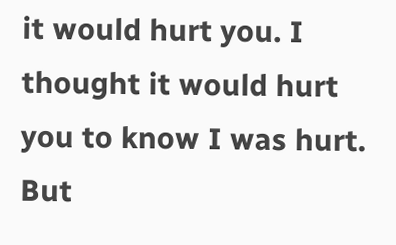it would hurt you. I thought it would hurt you to know I was hurt. But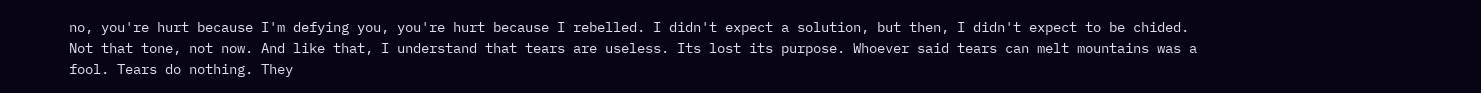no, you're hurt because I'm defying you, you're hurt because I rebelled. I didn't expect a solution, but then, I didn't expect to be chided. Not that tone, not now. And like that, I understand that tears are useless. Its lost its purpose. Whoever said tears can melt mountains was a fool. Tears do nothing. They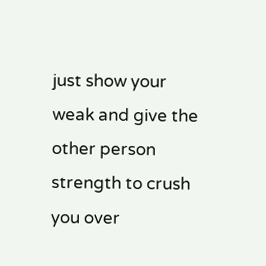just show your weak and give the other person strength to crush you over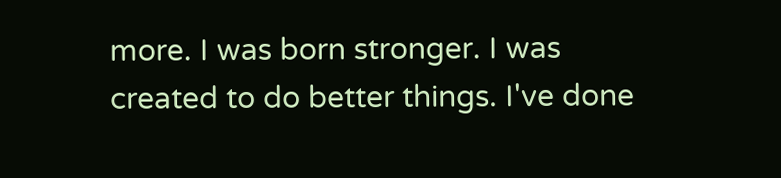more. I was born stronger. I was created to do better things. I've done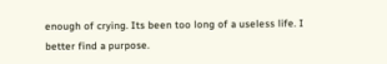enough of crying. Its been too long of a useless life. I better find a purpose.